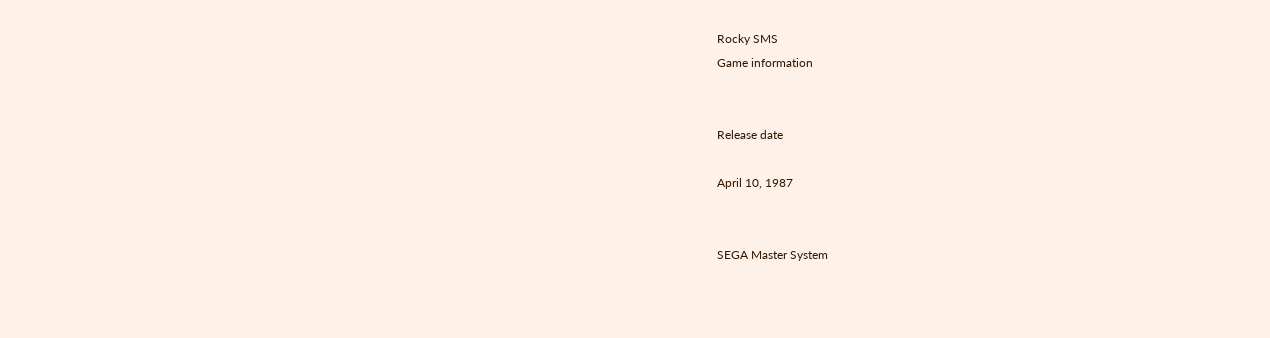Rocky SMS
Game information


Release date

April 10, 1987


SEGA Master System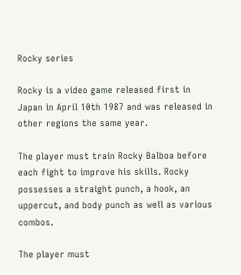Rocky series

Rocky is a video game released first in Japan in April 10th 1987 and was released in other regions the same year.

The player must train Rocky Balboa before each fight to improve his skills. Rocky possesses a straight punch, a hook, an uppercut, and body punch as well as various combos.

The player must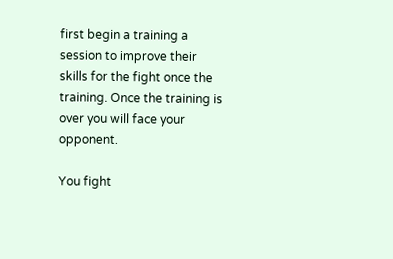first begin a training a session to improve their skills for the fight once the training. Once the training is over you will face your opponent.

You fight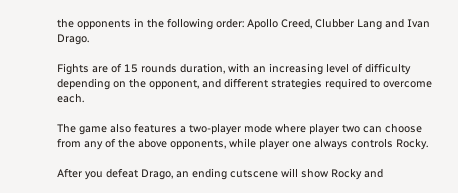the opponents in the following order: Apollo Creed, Clubber Lang and Ivan Drago.

Fights are of 15 rounds duration, with an increasing level of difficulty depending on the opponent, and different strategies required to overcome each.

The game also features a two-player mode where player two can choose from any of the above opponents, while player one always controls Rocky.

After you defeat Drago, an ending cutscene will show Rocky and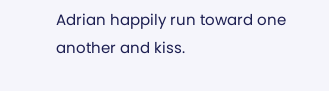Adrian happily run toward one another and kiss.